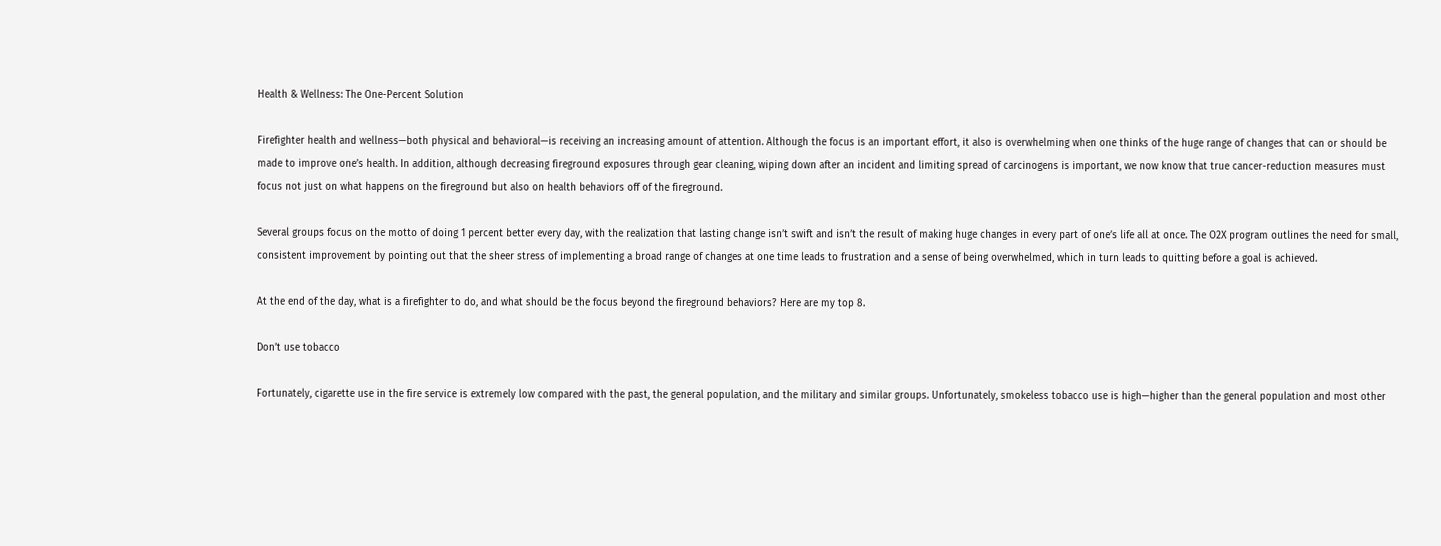Health & Wellness: The One-Percent Solution

Firefighter health and wellness—both physical and behavioral—is receiving an increasing amount of attention. Although the focus is an important effort, it also is overwhelming when one thinks of the huge range of changes that can or should be made to improve one’s health. In addition, although decreasing fireground exposures through gear cleaning, wiping down after an incident and limiting spread of carcinogens is important, we now know that true cancer-reduction measures must focus not just on what happens on the fireground but also on health behaviors off of the fireground.

Several groups focus on the motto of doing 1 percent better every day, with the realization that lasting change isn’t swift and isn’t the result of making huge changes in every part of one’s life all at once. The O2X program outlines the need for small, consistent improvement by pointing out that the sheer stress of implementing a broad range of changes at one time leads to frustration and a sense of being overwhelmed, which in turn leads to quitting before a goal is achieved.

At the end of the day, what is a firefighter to do, and what should be the focus beyond the fireground behaviors? Here are my top 8.

Don’t use tobacco

Fortunately, cigarette use in the fire service is extremely low compared with the past, the general population, and the military and similar groups. Unfortunately, smokeless tobacco use is high—higher than the general population and most other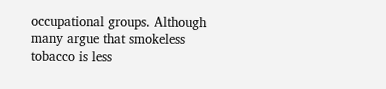occupational groups. Although many argue that smokeless tobacco is less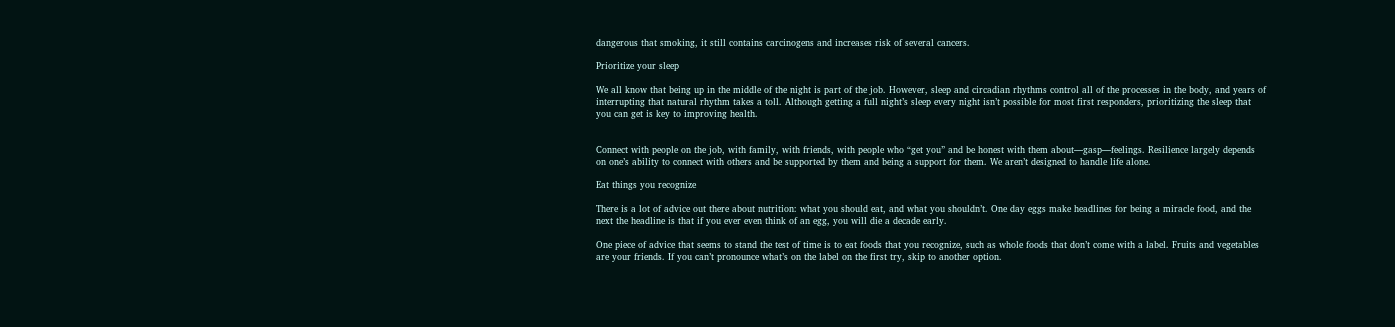dangerous that smoking, it still contains carcinogens and increases risk of several cancers.

Prioritize your sleep

We all know that being up in the middle of the night is part of the job. However, sleep and circadian rhythms control all of the processes in the body, and years of interrupting that natural rhythm takes a toll. Although getting a full night’s sleep every night isn’t possible for most first responders, prioritizing the sleep that you can get is key to improving health.


Connect with people on the job, with family, with friends, with people who “get you” and be honest with them about—gasp—feelings. Resilience largely depends on one’s ability to connect with others and be supported by them and being a support for them. We aren’t designed to handle life alone.

Eat things you recognize

There is a lot of advice out there about nutrition: what you should eat, and what you shouldn’t. One day eggs make headlines for being a miracle food, and the next the headline is that if you ever even think of an egg, you will die a decade early.

One piece of advice that seems to stand the test of time is to eat foods that you recognize, such as whole foods that don’t come with a label. Fruits and vegetables are your friends. If you can’t pronounce what’s on the label on the first try, skip to another option.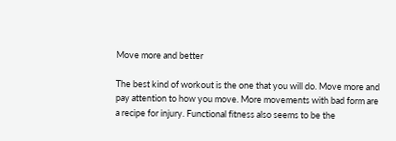Move more and better

The best kind of workout is the one that you will do. Move more and pay attention to how you move. More movements with bad form are a recipe for injury. Functional fitness also seems to be the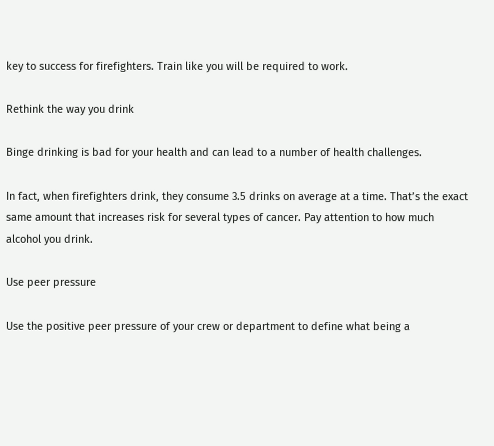key to success for firefighters. Train like you will be required to work.

Rethink the way you drink

Binge drinking is bad for your health and can lead to a number of health challenges.

In fact, when firefighters drink, they consume 3.5 drinks on average at a time. That’s the exact same amount that increases risk for several types of cancer. Pay attention to how much alcohol you drink.

Use peer pressure

Use the positive peer pressure of your crew or department to define what being a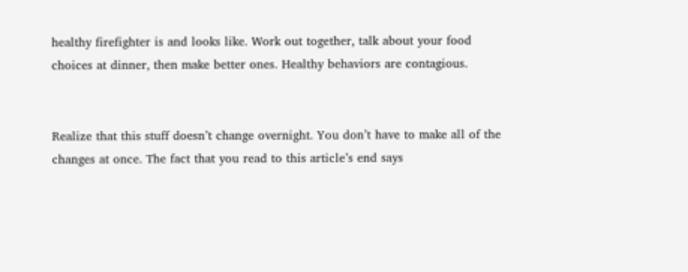healthy firefighter is and looks like. Work out together, talk about your food choices at dinner, then make better ones. Healthy behaviors are contagious.


Realize that this stuff doesn’t change overnight. You don’t have to make all of the changes at once. The fact that you read to this article’s end says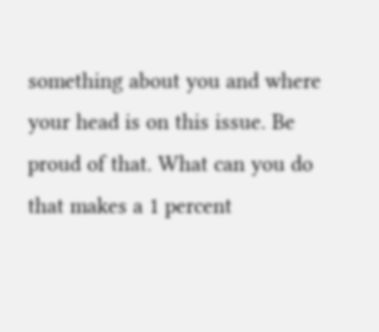something about you and where your head is on this issue. Be proud of that. What can you do that makes a 1 percent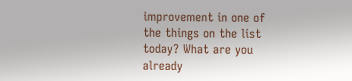improvement in one of the things on the list today? What are you already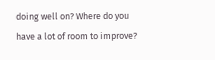doing well on? Where do you have a lot of room to improve?